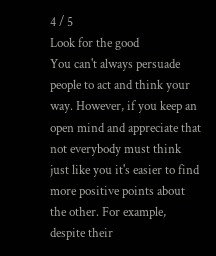4 / 5
Look for the good
You can't always persuade people to act and think your way. However, if you keep an open mind and appreciate that not everybody must think just like you it's easier to find more positive points about the other. For example, despite their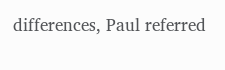differences, Paul referred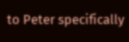to Peter specifically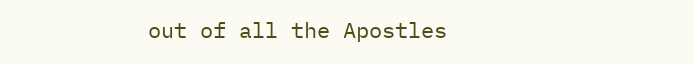out of all the Apostles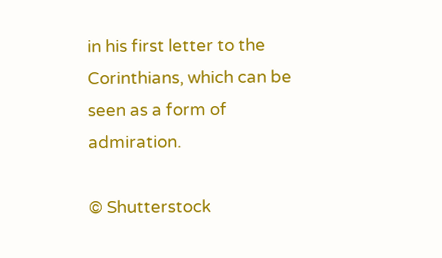in his first letter to the Corinthians, which can be seen as a form of admiration.

© Shutterstock